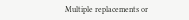Multiple replacements or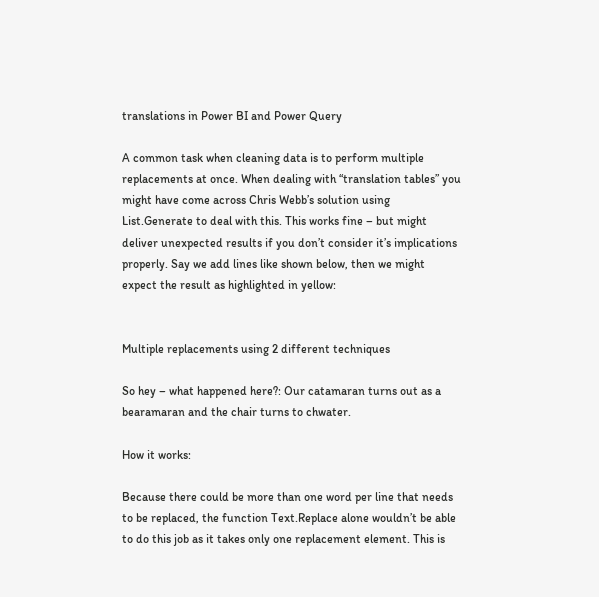translations in Power BI and Power Query

A common task when cleaning data is to perform multiple replacements at once. When dealing with “translation tables” you might have come across Chris Webb’s solution using List.Generate to deal with this. This works fine – but might deliver unexpected results if you don’t consider it’s implications properly. Say we add lines like shown below, then we might expect the result as highlighted in yellow:


Multiple replacements using 2 different techniques

So hey – what happened here?: Our catamaran turns out as a bearamaran and the chair turns to chwater.

How it works:

Because there could be more than one word per line that needs to be replaced, the function Text.Replace alone wouldn’t be able to do this job as it takes only one replacement element. This is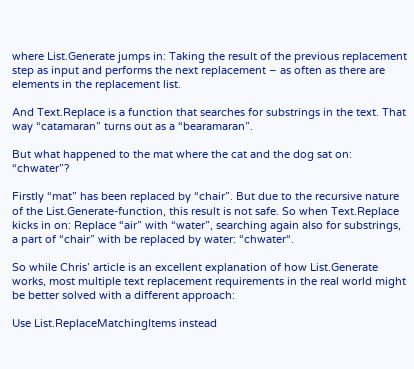where List.Generate jumps in: Taking the result of the previous replacement step as input and performs the next replacement – as often as there are elements in the replacement list.

And Text.Replace is a function that searches for substrings in the text. That way “catamaran” turns out as a “bearamaran”.

But what happened to the mat where the cat and the dog sat on: “chwater”?

Firstly “mat” has been replaced by “chair”. But due to the recursive nature of the List.Generate-function, this result is not safe. So when Text.Replace kicks in on: Replace “air” with “water”, searching again also for substrings, a part of “chair” with be replaced by water: “chwater“.

So while Chris’ article is an excellent explanation of how List.Generate works, most multiple text replacement requirements in the real world might be better solved with a different approach:

Use List.ReplaceMatchingItems instead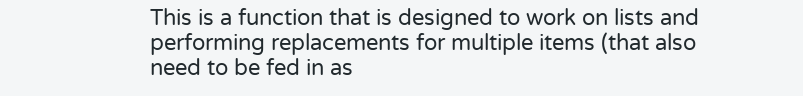This is a function that is designed to work on lists and performing replacements for multiple items (that also need to be fed in as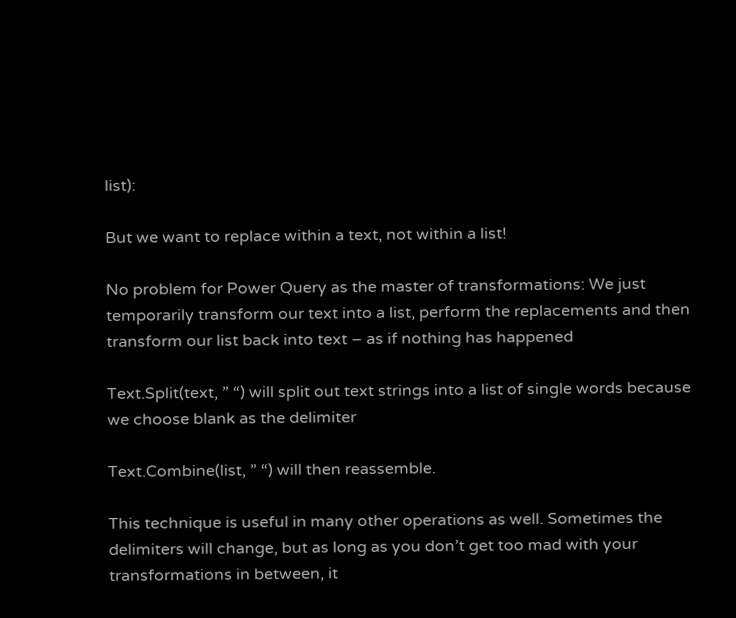list):

But we want to replace within a text, not within a list!

No problem for Power Query as the master of transformations: We just temporarily transform our text into a list, perform the replacements and then transform our list back into text – as if nothing has happened

Text.Split(text, ” “) will split out text strings into a list of single words because we choose blank as the delimiter

Text.Combine(list, ” “) will then reassemble.

This technique is useful in many other operations as well. Sometimes the delimiters will change, but as long as you don’t get too mad with your transformations in between, it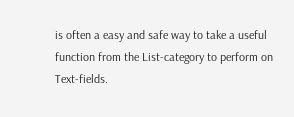is often a easy and safe way to take a useful function from the List-category to perform on Text-fields.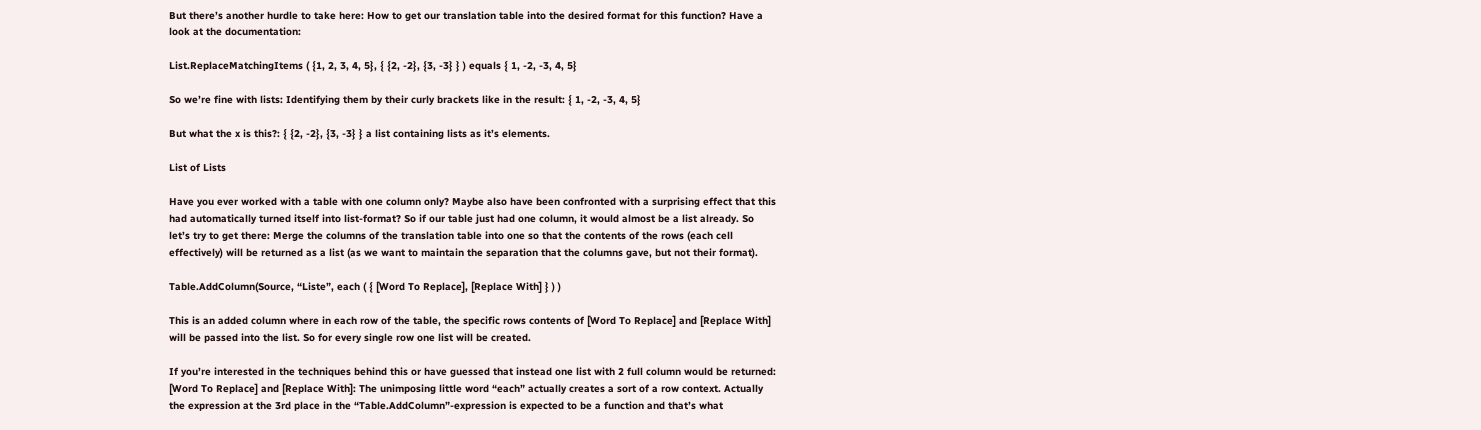But there’s another hurdle to take here: How to get our translation table into the desired format for this function? Have a look at the documentation:

List.ReplaceMatchingItems ( {1, 2, 3, 4, 5}, { {2, -2}, {3, -3} } ) equals { 1, -2, -3, 4, 5}

So we’re fine with lists: Identifying them by their curly brackets like in the result: { 1, -2, -3, 4, 5}

But what the x is this?: { {2, -2}, {3, -3} } a list containing lists as it’s elements.

List of Lists

Have you ever worked with a table with one column only? Maybe also have been confronted with a surprising effect that this had automatically turned itself into list-format? So if our table just had one column, it would almost be a list already. So let’s try to get there: Merge the columns of the translation table into one so that the contents of the rows (each cell effectively) will be returned as a list (as we want to maintain the separation that the columns gave, but not their format).

Table.AddColumn(Source, “Liste”, each ( { [Word To Replace], [Replace With] } ) )

This is an added column where in each row of the table, the specific rows contents of [Word To Replace] and [Replace With] will be passed into the list. So for every single row one list will be created.

If you’re interested in the techniques behind this or have guessed that instead one list with 2 full column would be returned: [Word To Replace] and [Replace With]: The unimposing little word “each” actually creates a sort of a row context. Actually the expression at the 3rd place in the “Table.AddColumn”-expression is expected to be a function and that’s what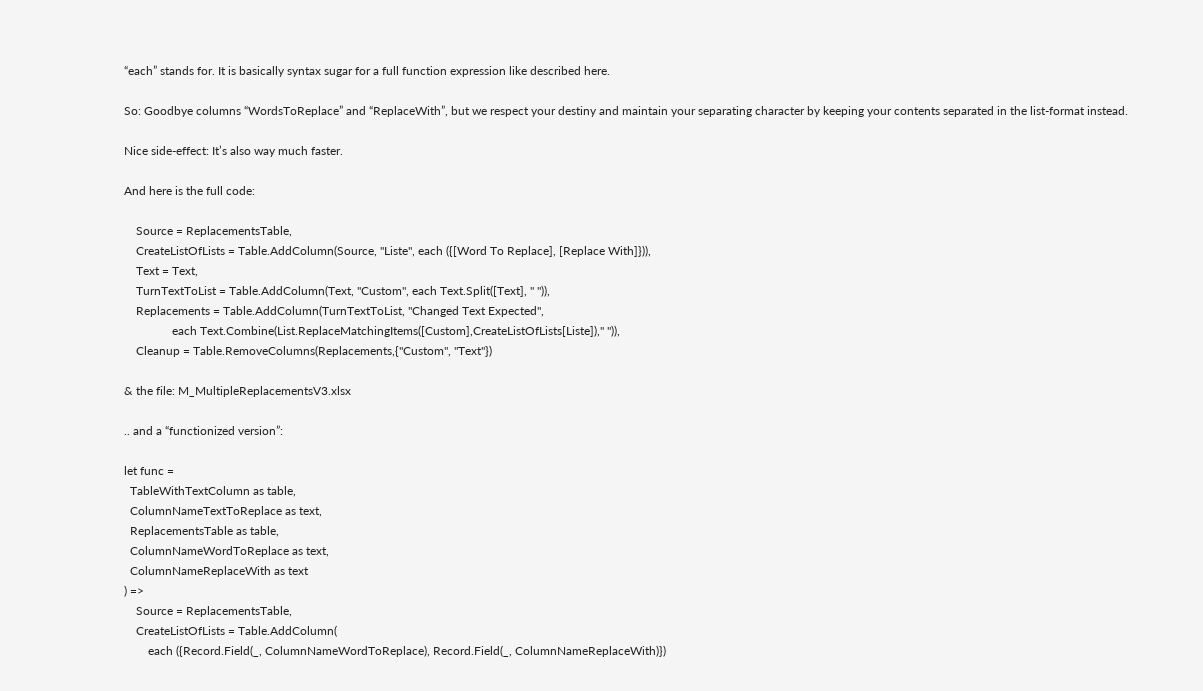“each” stands for. It is basically syntax sugar for a full function expression like described here.

So: Goodbye columns “WordsToReplace” and “ReplaceWith”, but we respect your destiny and maintain your separating character by keeping your contents separated in the list-format instead.

Nice side-effect: It’s also way much faster.

And here is the full code:

    Source = ReplacementsTable,
    CreateListOfLists = Table.AddColumn(Source, "Liste", each ({[Word To Replace], [Replace With]})),
    Text = Text,
    TurnTextToList = Table.AddColumn(Text, "Custom", each Text.Split([Text], " ")),
    Replacements = Table.AddColumn(TurnTextToList, "Changed Text Expected",
                each Text.Combine(List.ReplaceMatchingItems([Custom],CreateListOfLists[Liste])," ")),
    Cleanup = Table.RemoveColumns(Replacements,{"Custom", "Text"})

& the file: M_MultipleReplacementsV3.xlsx

.. and a “functionized version”:

let func =
  TableWithTextColumn as table,
  ColumnNameTextToReplace as text,
  ReplacementsTable as table,
  ColumnNameWordToReplace as text,
  ColumnNameReplaceWith as text
) =>
    Source = ReplacementsTable,
    CreateListOfLists = Table.AddColumn(
        each ({Record.Field(_, ColumnNameWordToReplace), Record.Field(_, ColumnNameReplaceWith)})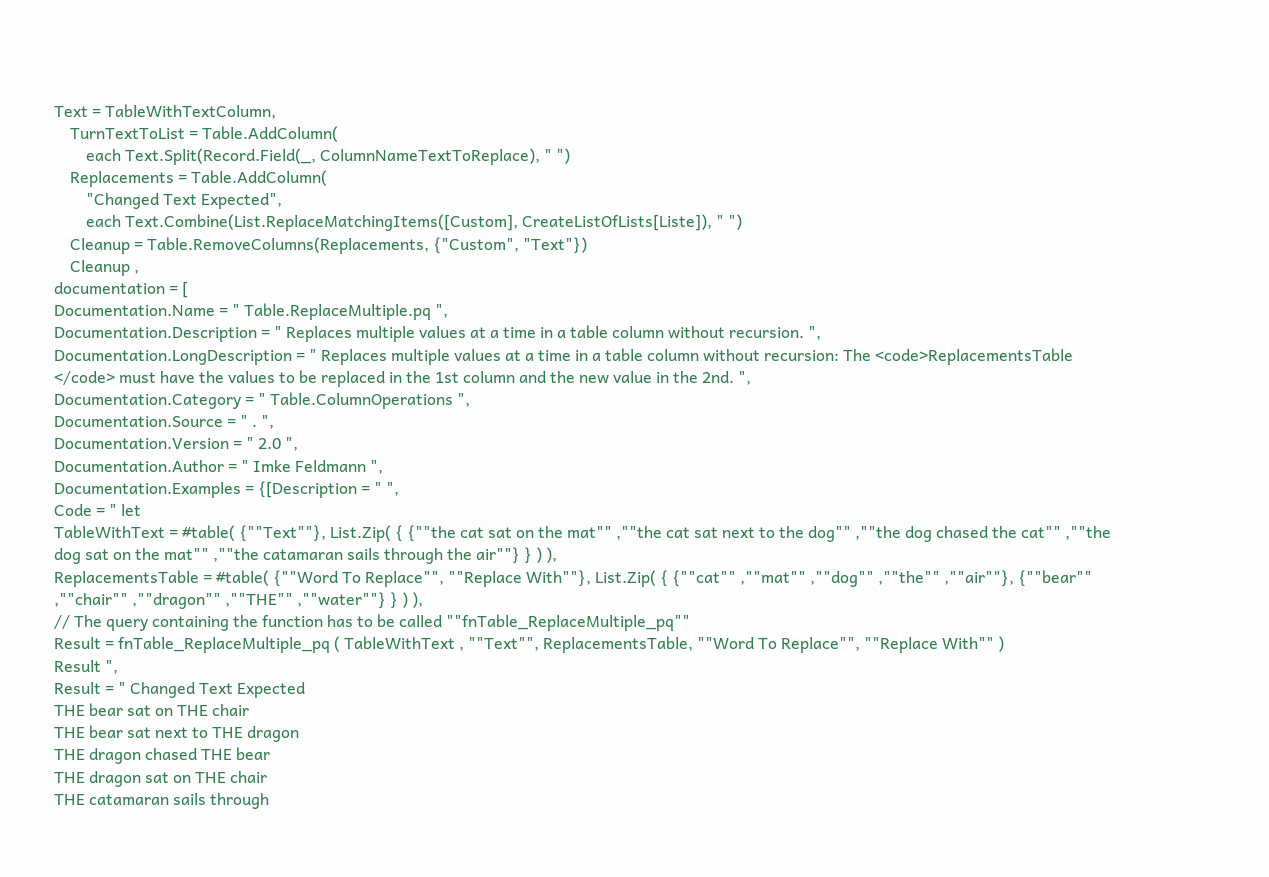Text = TableWithTextColumn,
    TurnTextToList = Table.AddColumn(
        each Text.Split(Record.Field(_, ColumnNameTextToReplace), " ")
    Replacements = Table.AddColumn(
        "Changed Text Expected",
        each Text.Combine(List.ReplaceMatchingItems([Custom], CreateListOfLists[Liste]), " ")
    Cleanup = Table.RemoveColumns(Replacements, {"Custom", "Text"})
    Cleanup ,
documentation = [
Documentation.Name = " Table.ReplaceMultiple.pq ",
Documentation.Description = " Replaces multiple values at a time in a table column without recursion. ",
Documentation.LongDescription = " Replaces multiple values at a time in a table column without recursion: The <code>ReplacementsTable </code> must have the values to be replaced in the 1st column and the new value in the 2nd. ",
Documentation.Category = " Table.ColumnOperations ",
Documentation.Source = " . ",
Documentation.Version = " 2.0 ",
Documentation.Author = " Imke Feldmann ",
Documentation.Examples = {[Description = " ",
Code = " let
TableWithText = #table( {""Text""}, List.Zip( { {""the cat sat on the mat"" ,""the cat sat next to the dog"" ,""the dog chased the cat"" ,""the dog sat on the mat"" ,""the catamaran sails through the air""} } ) ),
ReplacementsTable = #table( {""Word To Replace"", ""Replace With""}, List.Zip( { {""cat"" ,""mat"" ,""dog"" ,""the"" ,""air""}, {""bear"" ,""chair"" ,""dragon"" ,""THE"" ,""water""} } ) ),
// The query containing the function has to be called ""fnTable_ReplaceMultiple_pq""
Result = fnTable_ReplaceMultiple_pq ( TableWithText , ""Text"", ReplacementsTable, ""Word To Replace"", ""Replace With"" )
Result ",
Result = " Changed Text Expected
THE bear sat on THE chair
THE bear sat next to THE dragon
THE dragon chased THE bear
THE dragon sat on THE chair
THE catamaran sails through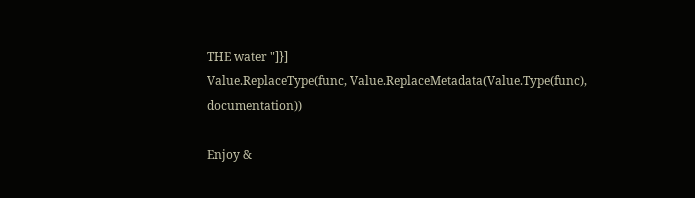THE water "]}]
Value.ReplaceType(func, Value.ReplaceMetadata(Value.Type(func), documentation))

Enjoy &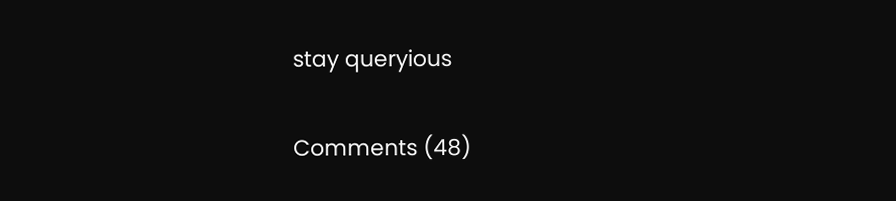stay queryious

Comments (48)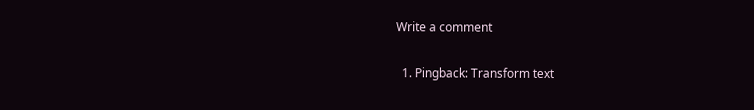Write a comment

  1. Pingback: Transform text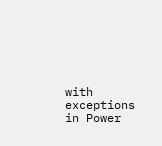with exceptions in Power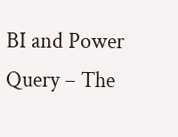BI and Power Query – The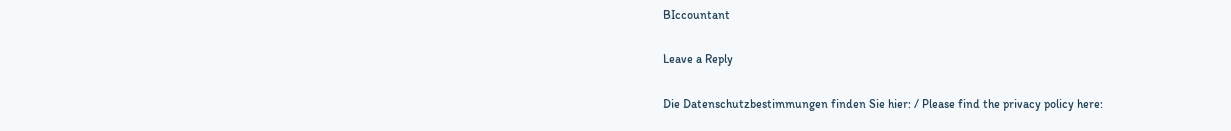BIccountant

Leave a Reply

Die Datenschutzbestimmungen finden Sie hier: / Please find the privacy policy here: